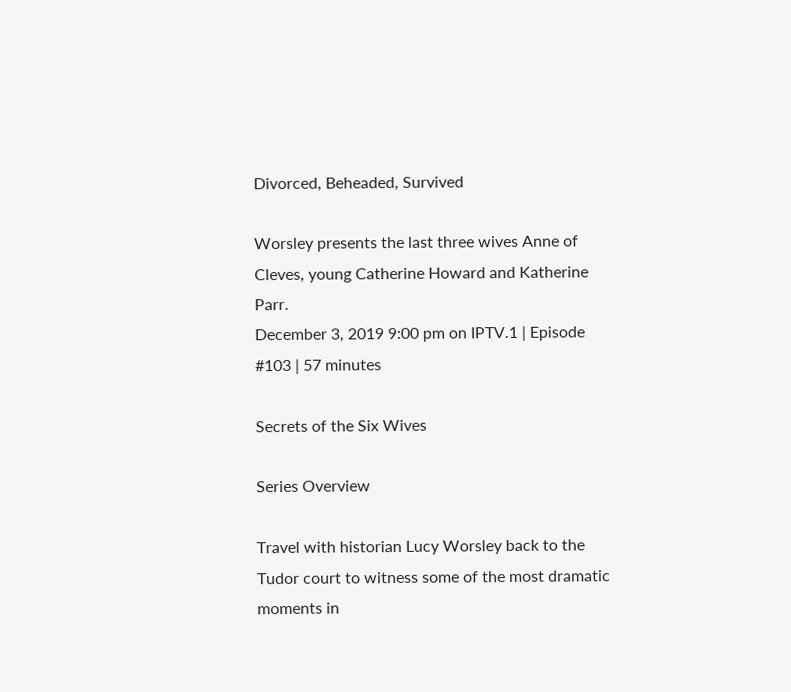Divorced, Beheaded, Survived

Worsley presents the last three wives Anne of Cleves, young Catherine Howard and Katherine Parr.
December 3, 2019 9:00 pm on IPTV.1 | Episode #103 | 57 minutes

Secrets of the Six Wives

Series Overview

Travel with historian Lucy Worsley back to the Tudor court to witness some of the most dramatic moments in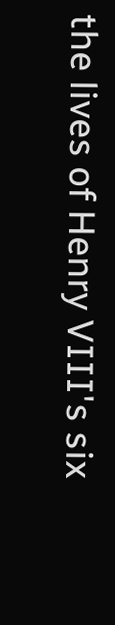the lives of Henry VIII's six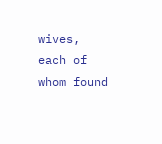wives, each of whom found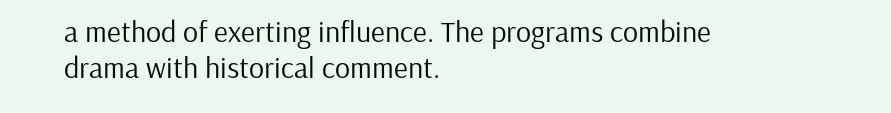a method of exerting influence. The programs combine drama with historical comment.